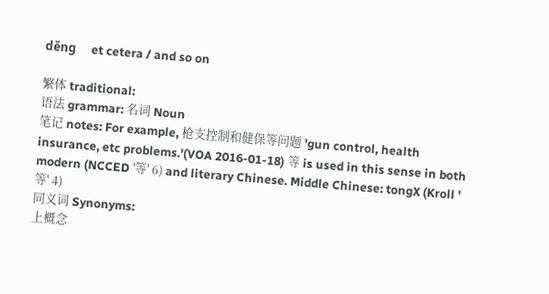děng     et cetera / and so on

繁体 traditional:
语法 grammar: 名词 Noun
笔记 notes: For example, 枪支控制和健保等问题 'gun control, health insurance, etc problems.'(VOA 2016-01-18) 等 is used in this sense in both modern (NCCED '等' 6) and literary Chinese. Middle Chinese: tongX (Kroll '等' 4)
同义词 Synonyms:
上概念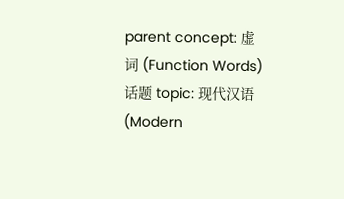parent concept: 虚词 (Function Words)
话题 topic: 现代汉语 (Modern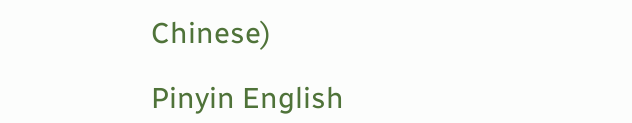Chinese)

Pinyin English